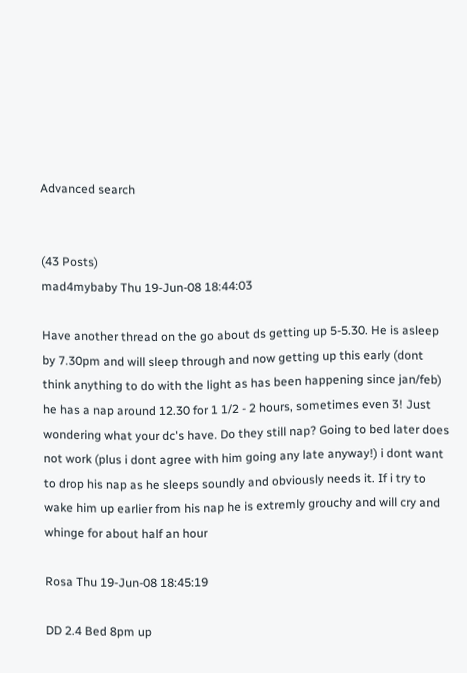Advanced search


(43 Posts)
mad4mybaby Thu 19-Jun-08 18:44:03

Have another thread on the go about ds getting up 5-5.30. He is asleep by 7.30pm and will sleep through and now getting up this early (dont think anything to do with the light as has been happening since jan/feb) he has a nap around 12.30 for 1 1/2 - 2 hours, sometimes even 3! Just wondering what your dc's have. Do they still nap? Going to bed later does not work (plus i dont agree with him going any late anyway!) i dont want to drop his nap as he sleeps soundly and obviously needs it. If i try to wake him up earlier from his nap he is extremly grouchy and will cry and whinge for about half an hour

Rosa Thu 19-Jun-08 18:45:19

DD 2.4 Bed 8pm up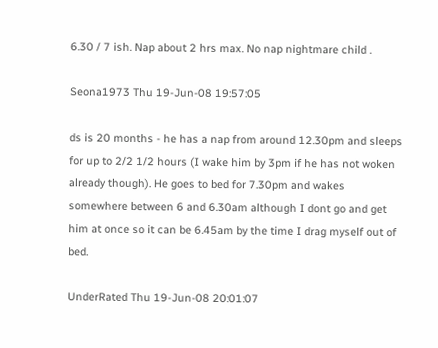6.30 / 7 ish. Nap about 2 hrs max. No nap nightmare child .

Seona1973 Thu 19-Jun-08 19:57:05

ds is 20 months - he has a nap from around 12.30pm and sleeps for up to 2/2 1/2 hours (I wake him by 3pm if he has not woken already though). He goes to bed for 7.30pm and wakes somewhere between 6 and 6.30am although I dont go and get him at once so it can be 6.45am by the time I drag myself out of bed.

UnderRated Thu 19-Jun-08 20:01:07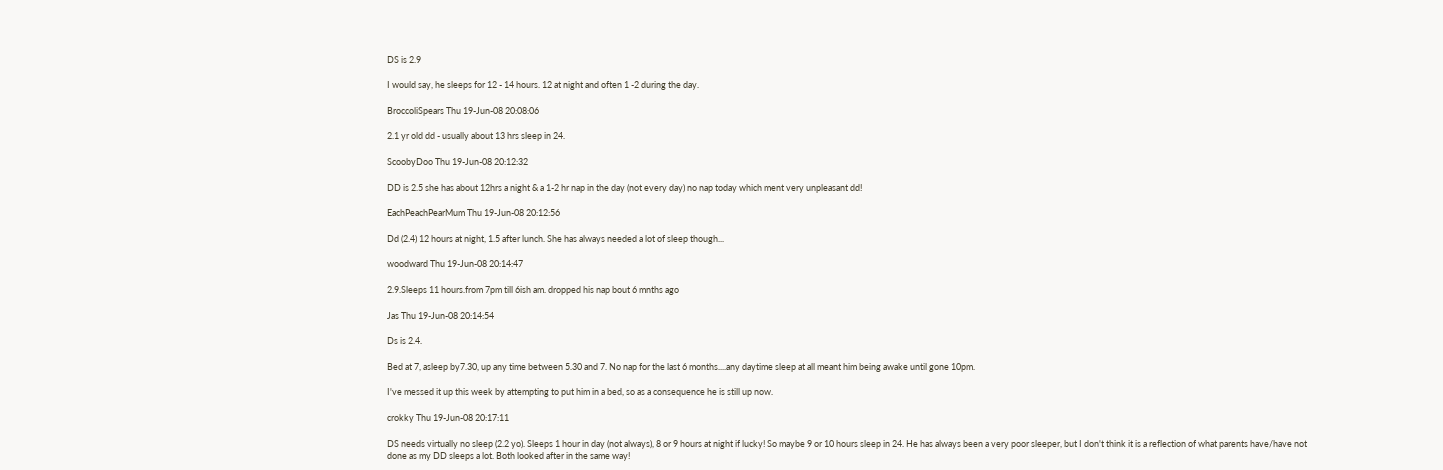DS is 2.9

I would say, he sleeps for 12 - 14 hours. 12 at night and often 1 -2 during the day.

BroccoliSpears Thu 19-Jun-08 20:08:06

2.1 yr old dd - usually about 13 hrs sleep in 24.

ScoobyDoo Thu 19-Jun-08 20:12:32

DD is 2.5 she has about 12hrs a night & a 1-2 hr nap in the day (not every day) no nap today which ment very unpleasant dd!

EachPeachPearMum Thu 19-Jun-08 20:12:56

Dd (2.4) 12 hours at night, 1.5 after lunch. She has always needed a lot of sleep though...

woodward Thu 19-Jun-08 20:14:47

2.9.Sleeps 11 hours.from 7pm till 6ish am. dropped his nap bout 6 mnths ago

Jas Thu 19-Jun-08 20:14:54

Ds is 2.4.

Bed at 7, asleep by7.30, up any time between 5.30 and 7. No nap for the last 6 months....any daytime sleep at all meant him being awake until gone 10pm.

I've messed it up this week by attempting to put him in a bed, so as a consequence he is still up now.

crokky Thu 19-Jun-08 20:17:11

DS needs virtually no sleep (2.2 yo). Sleeps 1 hour in day (not always), 8 or 9 hours at night if lucky! So maybe 9 or 10 hours sleep in 24. He has always been a very poor sleeper, but I don't think it is a reflection of what parents have/have not done as my DD sleeps a lot. Both looked after in the same way!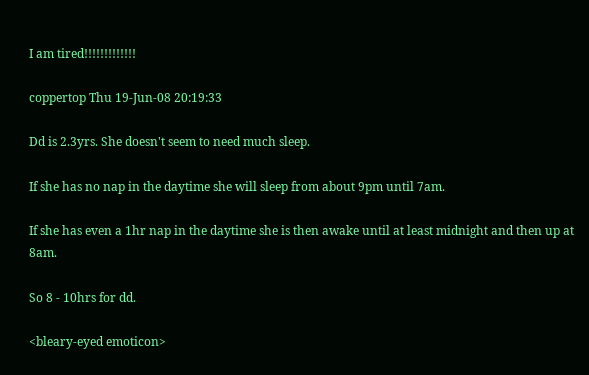I am tired!!!!!!!!!!!!!

coppertop Thu 19-Jun-08 20:19:33

Dd is 2.3yrs. She doesn't seem to need much sleep.

If she has no nap in the daytime she will sleep from about 9pm until 7am.

If she has even a 1hr nap in the daytime she is then awake until at least midnight and then up at 8am.

So 8 - 10hrs for dd.

<bleary-eyed emoticon>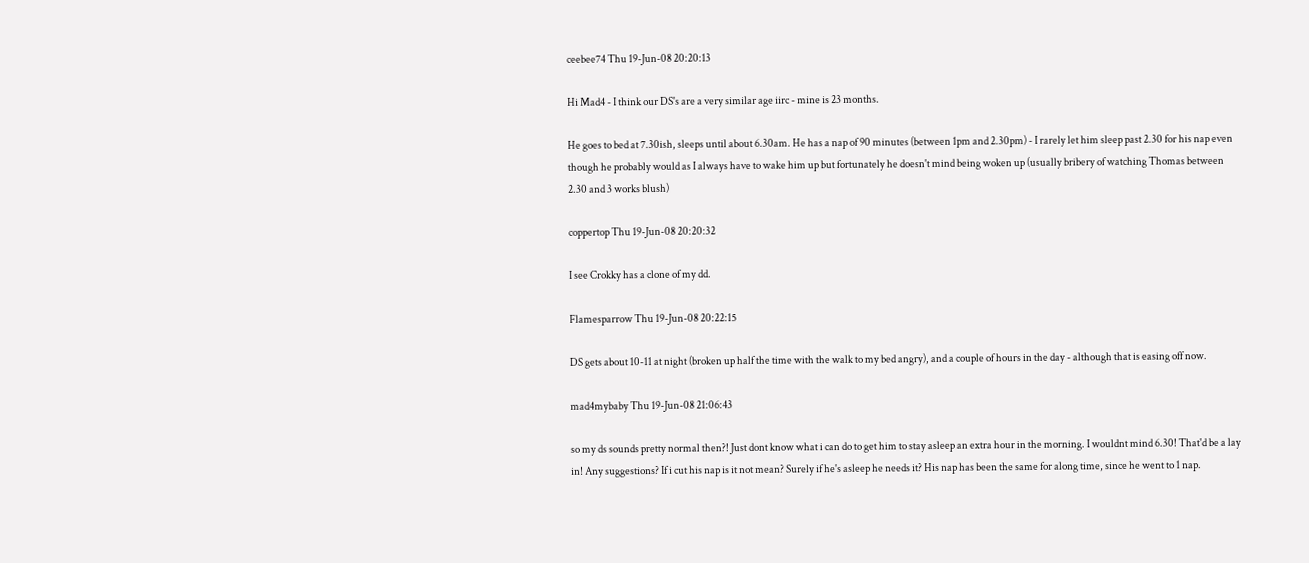ceebee74 Thu 19-Jun-08 20:20:13

Hi Mad4 - I think our DS's are a very similar age iirc - mine is 23 months.

He goes to bed at 7.30ish, sleeps until about 6.30am. He has a nap of 90 minutes (between 1pm and 2.30pm) - I rarely let him sleep past 2.30 for his nap even though he probably would as I always have to wake him up but fortunately he doesn't mind being woken up (usually bribery of watching Thomas between 2.30 and 3 works blush)

coppertop Thu 19-Jun-08 20:20:32

I see Crokky has a clone of my dd.

Flamesparrow Thu 19-Jun-08 20:22:15

DS gets about 10-11 at night (broken up half the time with the walk to my bed angry), and a couple of hours in the day - although that is easing off now.

mad4mybaby Thu 19-Jun-08 21:06:43

so my ds sounds pretty normal then?! Just dont know what i can do to get him to stay asleep an extra hour in the morning. I wouldnt mind 6.30! That'd be a lay in! Any suggestions? If i cut his nap is it not mean? Surely if he's asleep he needs it? His nap has been the same for along time, since he went to 1 nap.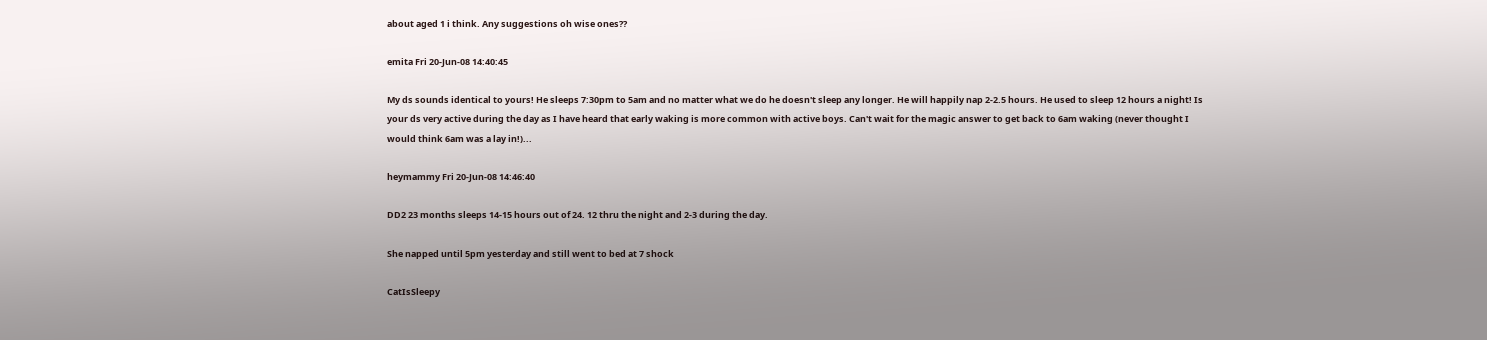about aged 1 i think. Any suggestions oh wise ones??

emita Fri 20-Jun-08 14:40:45

My ds sounds identical to yours! He sleeps 7:30pm to 5am and no matter what we do he doesn't sleep any longer. He will happily nap 2-2.5 hours. He used to sleep 12 hours a night! Is your ds very active during the day as I have heard that early waking is more common with active boys. Can't wait for the magic answer to get back to 6am waking (never thought I would think 6am was a lay in!)...

heymammy Fri 20-Jun-08 14:46:40

DD2 23 months sleeps 14-15 hours out of 24. 12 thru the night and 2-3 during the day.

She napped until 5pm yesterday and still went to bed at 7 shock

CatIsSleepy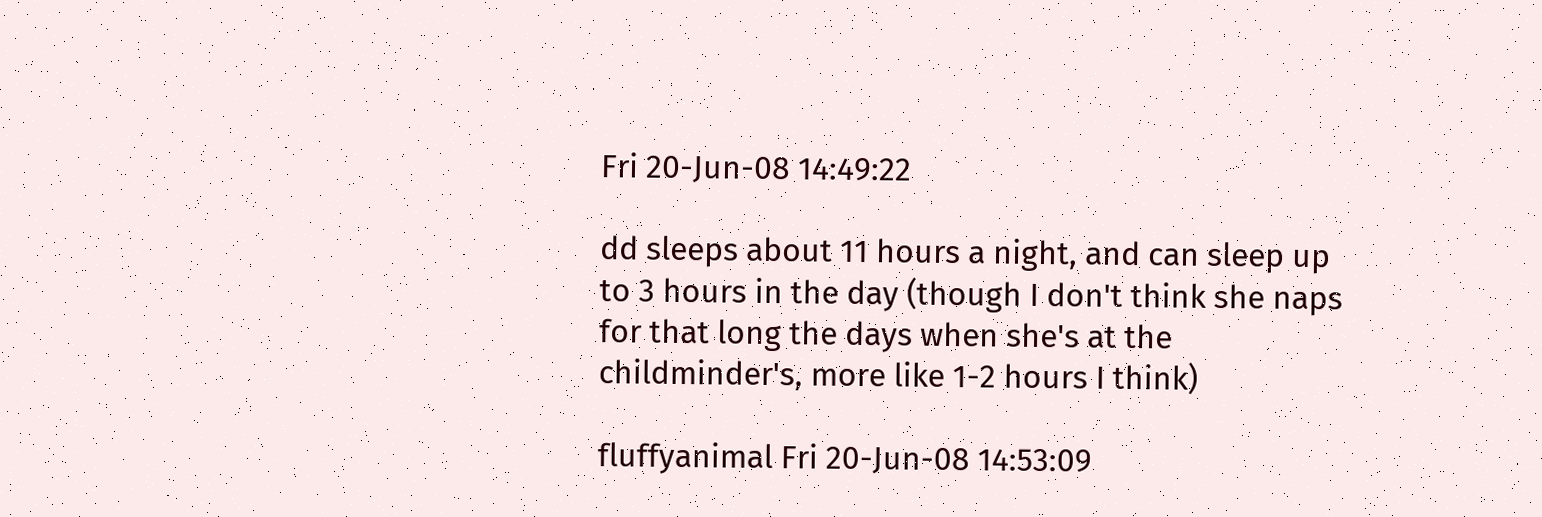Fri 20-Jun-08 14:49:22

dd sleeps about 11 hours a night, and can sleep up to 3 hours in the day (though I don't think she naps for that long the days when she's at the childminder's, more like 1-2 hours I think)

fluffyanimal Fri 20-Jun-08 14:53:09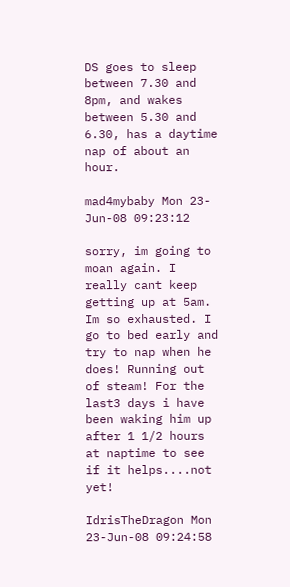DS goes to sleep between 7.30 and 8pm, and wakes between 5.30 and 6.30, has a daytime nap of about an hour.

mad4mybaby Mon 23-Jun-08 09:23:12

sorry, im going to moan again. I really cant keep getting up at 5am. Im so exhausted. I go to bed early and try to nap when he does! Running out of steam! For the last3 days i have been waking him up after 1 1/2 hours at naptime to see if it helps....not yet!

IdrisTheDragon Mon 23-Jun-08 09:24:58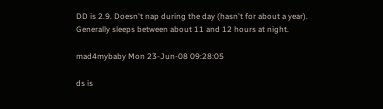DD is 2.9. Doesn't nap during the day (hasn't for about a year). Generally sleeps between about 11 and 12 hours at night.

mad4mybaby Mon 23-Jun-08 09:28:05

ds is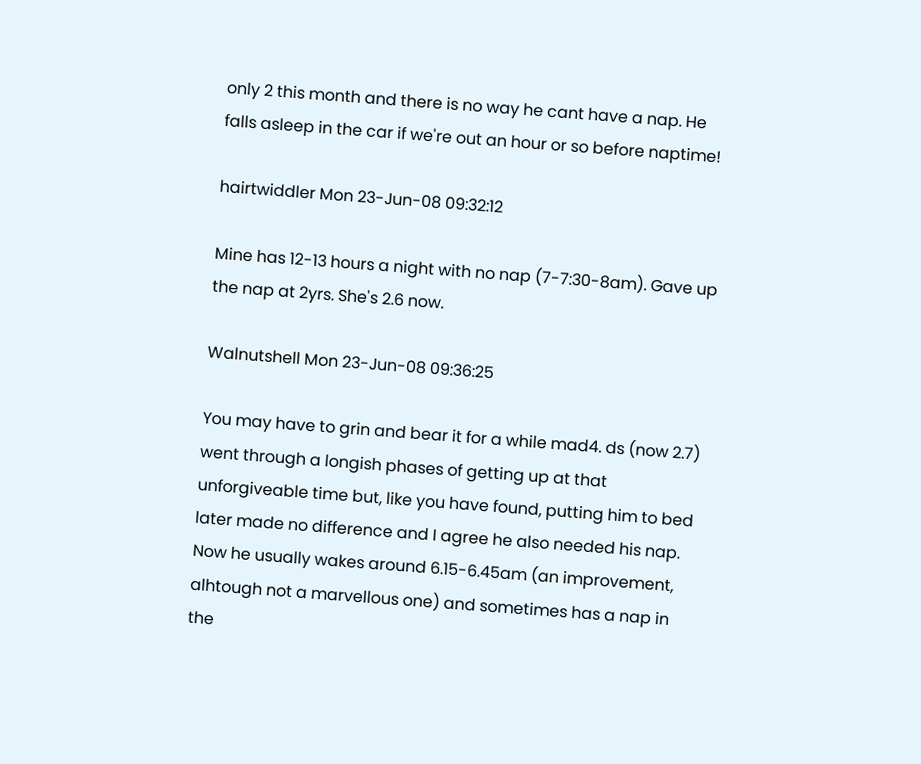only 2 this month and there is no way he cant have a nap. He falls asleep in the car if we're out an hour or so before naptime!

hairtwiddler Mon 23-Jun-08 09:32:12

Mine has 12-13 hours a night with no nap (7-7:30-8am). Gave up the nap at 2yrs. She's 2.6 now.

Walnutshell Mon 23-Jun-08 09:36:25

You may have to grin and bear it for a while mad4. ds (now 2.7) went through a longish phases of getting up at that unforgiveable time but, like you have found, putting him to bed later made no difference and I agree he also needed his nap. Now he usually wakes around 6.15-6.45am (an improvement, alhtough not a marvellous one) and sometimes has a nap in the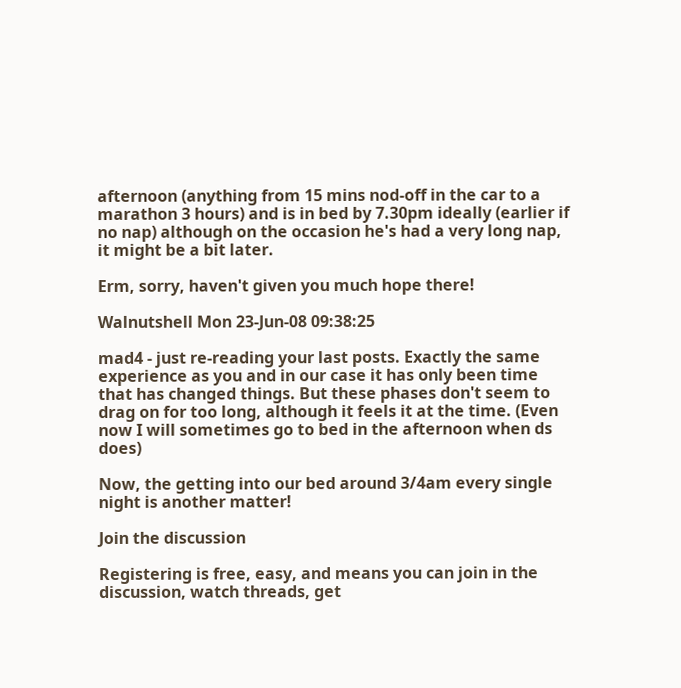afternoon (anything from 15 mins nod-off in the car to a marathon 3 hours) and is in bed by 7.30pm ideally (earlier if no nap) although on the occasion he's had a very long nap, it might be a bit later.

Erm, sorry, haven't given you much hope there!

Walnutshell Mon 23-Jun-08 09:38:25

mad4 - just re-reading your last posts. Exactly the same experience as you and in our case it has only been time that has changed things. But these phases don't seem to drag on for too long, although it feels it at the time. (Even now I will sometimes go to bed in the afternoon when ds does)

Now, the getting into our bed around 3/4am every single night is another matter!

Join the discussion

Registering is free, easy, and means you can join in the discussion, watch threads, get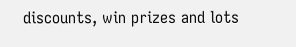discounts, win prizes and lots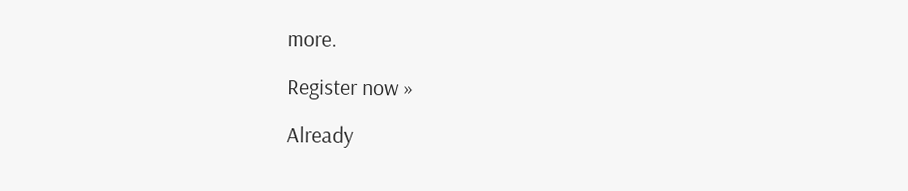more.

Register now »

Already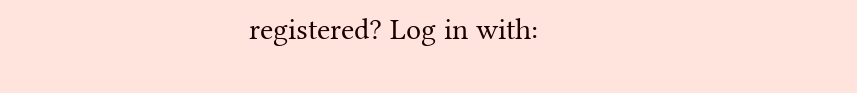registered? Log in with: